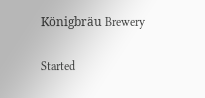Königbräu Brewery

Started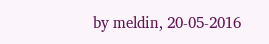by meldin, 20-05-2016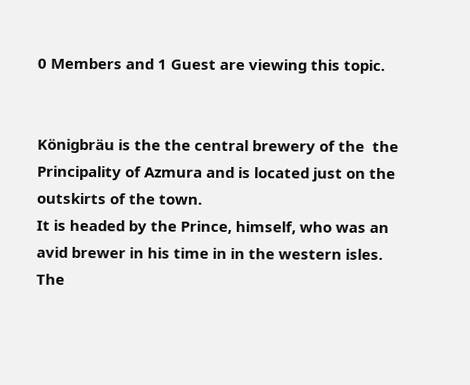0 Members and 1 Guest are viewing this topic.


Königbräu is the the central brewery of the  the Principality of Azmura and is located just on the outskirts of the town.
It is headed by the Prince, himself, who was an avid brewer in his time in in the western isles.
The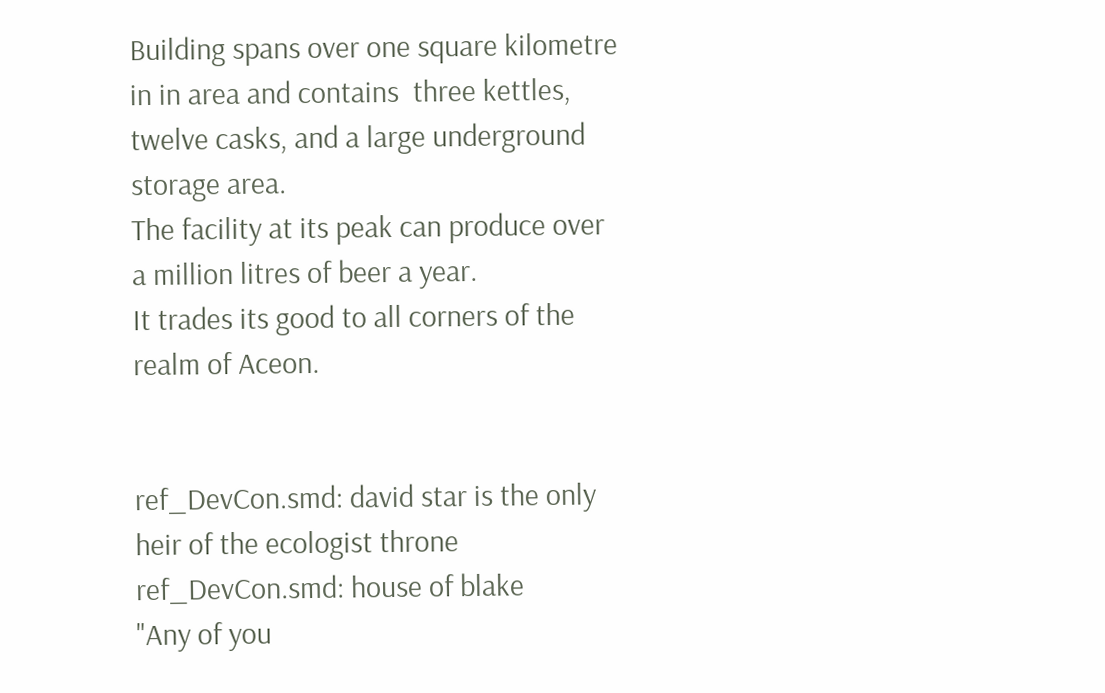Building spans over one square kilometre in in area and contains  three kettles, twelve casks, and a large underground storage area.
The facility at its peak can produce over a million litres of beer a year.
It trades its good to all corners of the realm of Aceon.


ref_DevCon.smd: david star is the only heir of the ecologist throne
ref_DevCon.smd: house of blake
"Any of you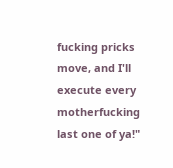fucking pricks move, and I'll execute every motherfucking last one of ya!"